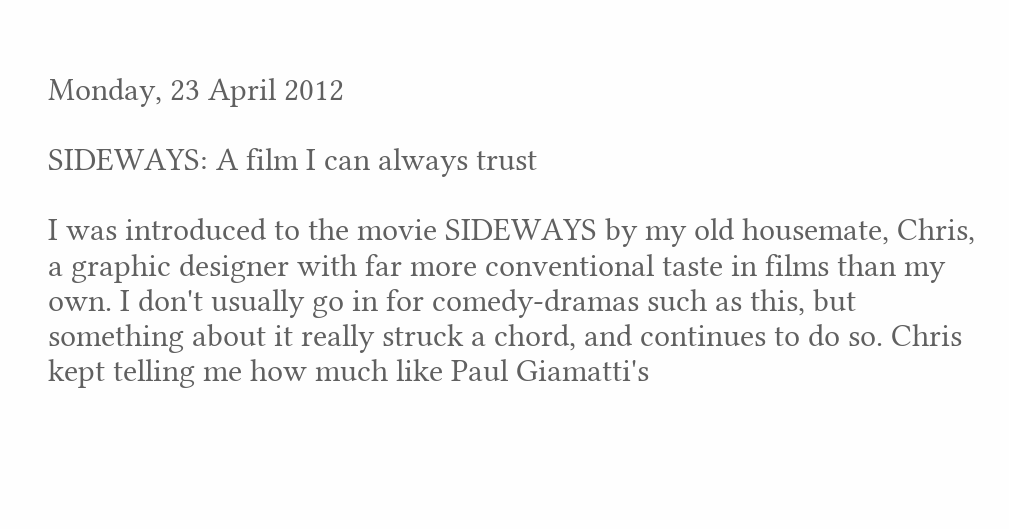Monday, 23 April 2012

SIDEWAYS: A film I can always trust

I was introduced to the movie SIDEWAYS by my old housemate, Chris, a graphic designer with far more conventional taste in films than my own. I don't usually go in for comedy-dramas such as this, but something about it really struck a chord, and continues to do so. Chris kept telling me how much like Paul Giamatti's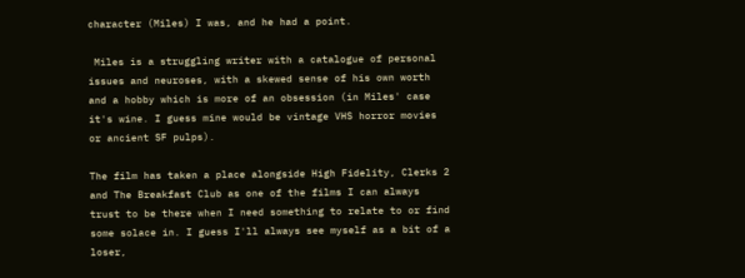character (Miles) I was, and he had a point.

 Miles is a struggling writer with a catalogue of personal issues and neuroses, with a skewed sense of his own worth and a hobby which is more of an obsession (in Miles' case it's wine. I guess mine would be vintage VHS horror movies or ancient SF pulps).

The film has taken a place alongside High Fidelity, Clerks 2 and The Breakfast Club as one of the films I can always trust to be there when I need something to relate to or find some solace in. I guess I'll always see myself as a bit of a loser,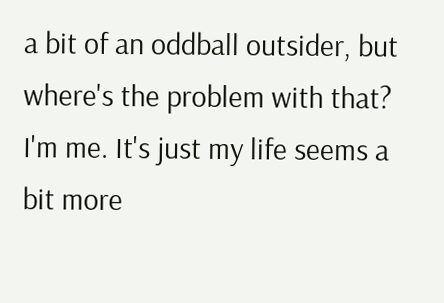a bit of an oddball outsider, but where's the problem with that? I'm me. It's just my life seems a bit more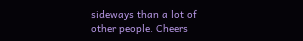sideways than a lot of other people. Cheers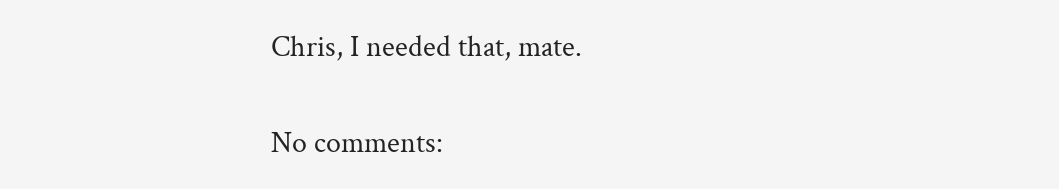Chris, I needed that, mate.

No comments: